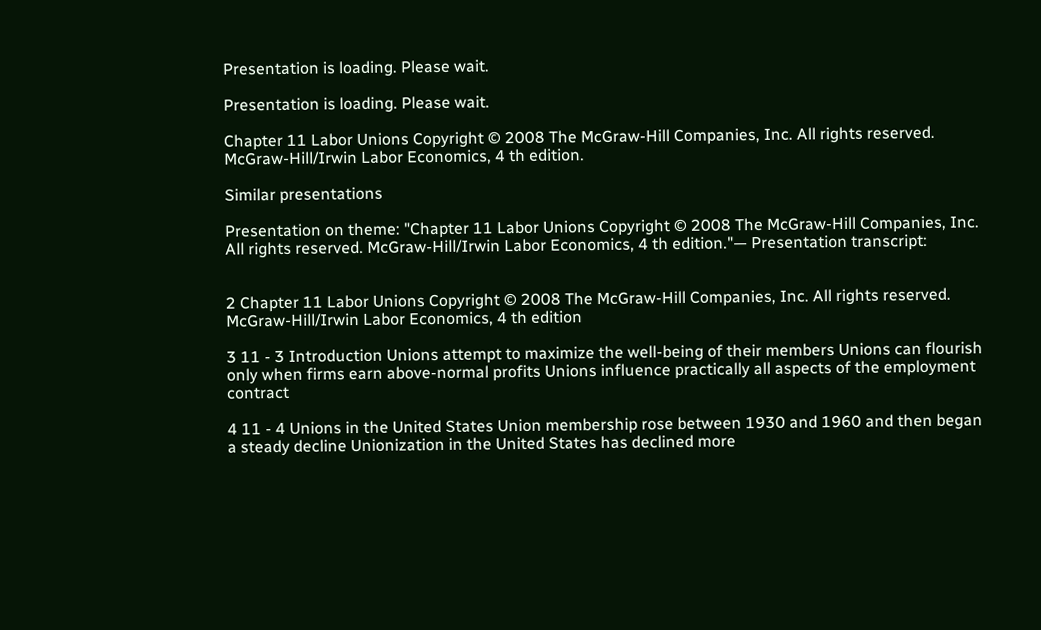Presentation is loading. Please wait.

Presentation is loading. Please wait.

Chapter 11 Labor Unions Copyright © 2008 The McGraw-Hill Companies, Inc. All rights reserved. McGraw-Hill/Irwin Labor Economics, 4 th edition.

Similar presentations

Presentation on theme: "Chapter 11 Labor Unions Copyright © 2008 The McGraw-Hill Companies, Inc. All rights reserved. McGraw-Hill/Irwin Labor Economics, 4 th edition."— Presentation transcript:


2 Chapter 11 Labor Unions Copyright © 2008 The McGraw-Hill Companies, Inc. All rights reserved. McGraw-Hill/Irwin Labor Economics, 4 th edition

3 11 - 3 Introduction Unions attempt to maximize the well-being of their members Unions can flourish only when firms earn above-normal profits Unions influence practically all aspects of the employment contract

4 11 - 4 Unions in the United States Union membership rose between 1930 and 1960 and then began a steady decline Unionization in the United States has declined more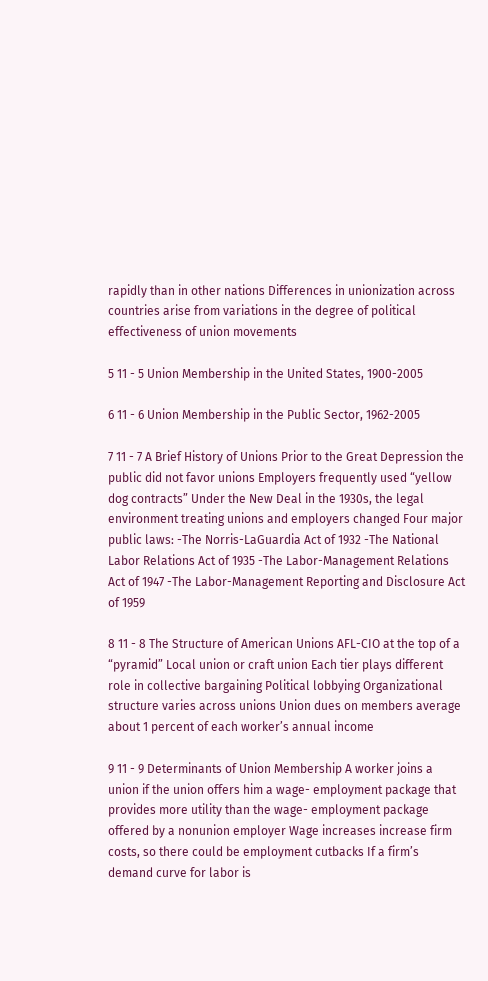rapidly than in other nations Differences in unionization across countries arise from variations in the degree of political effectiveness of union movements

5 11 - 5 Union Membership in the United States, 1900-2005

6 11 - 6 Union Membership in the Public Sector, 1962-2005

7 11 - 7 A Brief History of Unions Prior to the Great Depression the public did not favor unions Employers frequently used “yellow dog contracts” Under the New Deal in the 1930s, the legal environment treating unions and employers changed Four major public laws: -The Norris-LaGuardia Act of 1932 -The National Labor Relations Act of 1935 -The Labor-Management Relations Act of 1947 -The Labor-Management Reporting and Disclosure Act of 1959

8 11 - 8 The Structure of American Unions AFL-CIO at the top of a “pyramid” Local union or craft union Each tier plays different role in collective bargaining Political lobbying Organizational structure varies across unions Union dues on members average about 1 percent of each worker’s annual income

9 11 - 9 Determinants of Union Membership A worker joins a union if the union offers him a wage- employment package that provides more utility than the wage- employment package offered by a nonunion employer Wage increases increase firm costs, so there could be employment cutbacks If a firm’s demand curve for labor is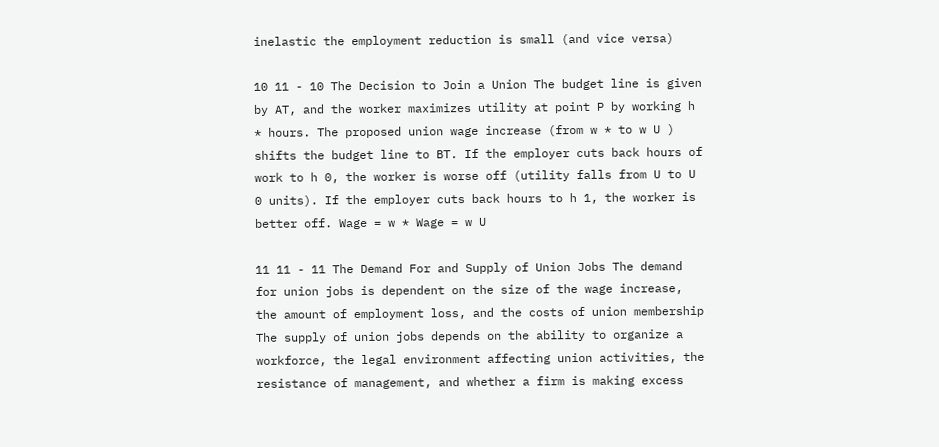inelastic the employment reduction is small (and vice versa)

10 11 - 10 The Decision to Join a Union The budget line is given by AT, and the worker maximizes utility at point P by working h * hours. The proposed union wage increase (from w * to w U ) shifts the budget line to BT. If the employer cuts back hours of work to h 0, the worker is worse off (utility falls from U to U 0 units). If the employer cuts back hours to h 1, the worker is better off. Wage = w * Wage = w U

11 11 - 11 The Demand For and Supply of Union Jobs The demand for union jobs is dependent on the size of the wage increase, the amount of employment loss, and the costs of union membership The supply of union jobs depends on the ability to organize a workforce, the legal environment affecting union activities, the resistance of management, and whether a firm is making excess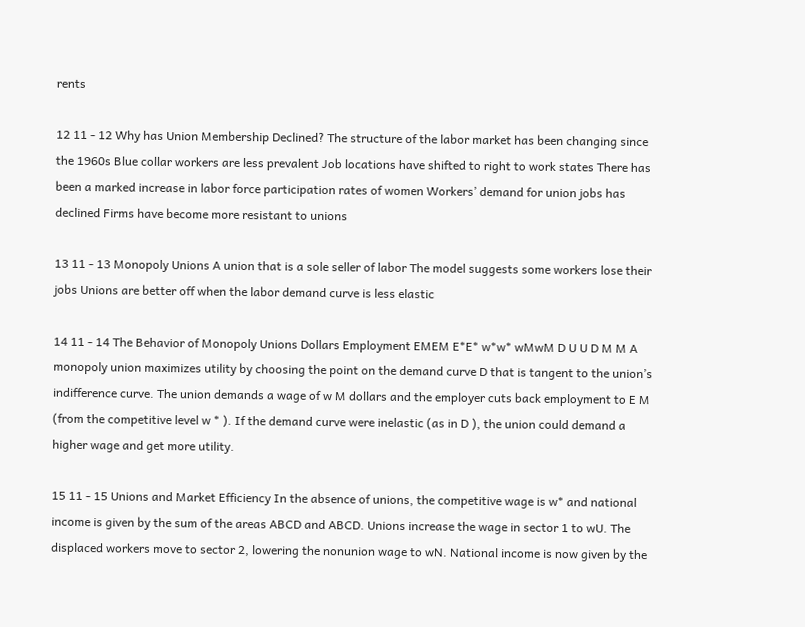rents

12 11 - 12 Why has Union Membership Declined? The structure of the labor market has been changing since the 1960s Blue collar workers are less prevalent Job locations have shifted to right to work states There has been a marked increase in labor force participation rates of women Workers’ demand for union jobs has declined Firms have become more resistant to unions

13 11 - 13 Monopoly Unions A union that is a sole seller of labor The model suggests some workers lose their jobs Unions are better off when the labor demand curve is less elastic

14 11 - 14 The Behavior of Monopoly Unions Dollars Employment EMEM E*E* w*w* wMwM D U U D M M A monopoly union maximizes utility by choosing the point on the demand curve D that is tangent to the union’s indifference curve. The union demands a wage of w M dollars and the employer cuts back employment to E M (from the competitive level w * ). If the demand curve were inelastic (as in D ), the union could demand a higher wage and get more utility.

15 11 - 15 Unions and Market Efficiency In the absence of unions, the competitive wage is w* and national income is given by the sum of the areas ABCD and ABCD. Unions increase the wage in sector 1 to wU. The displaced workers move to sector 2, lowering the nonunion wage to wN. National income is now given by the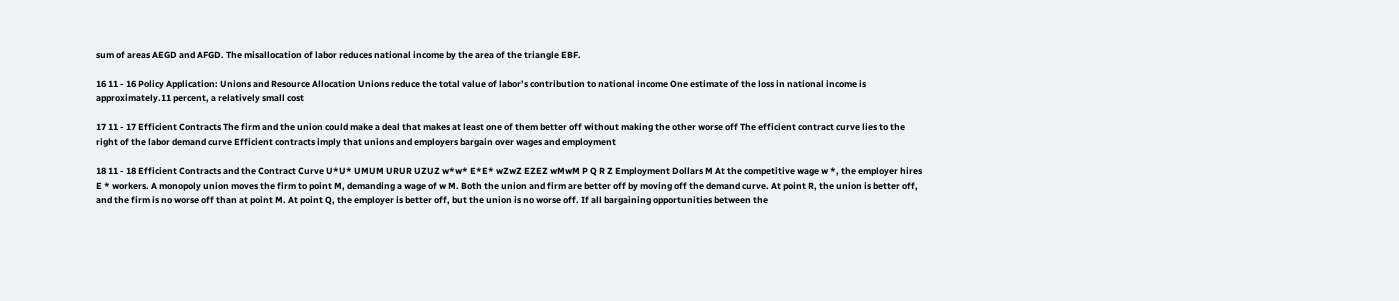sum of areas AEGD and AFGD. The misallocation of labor reduces national income by the area of the triangle EBF.

16 11 - 16 Policy Application: Unions and Resource Allocation Unions reduce the total value of labor’s contribution to national income One estimate of the loss in national income is approximately.11 percent, a relatively small cost

17 11 - 17 Efficient Contracts The firm and the union could make a deal that makes at least one of them better off without making the other worse off The efficient contract curve lies to the right of the labor demand curve Efficient contracts imply that unions and employers bargain over wages and employment

18 11 - 18 Efficient Contracts and the Contract Curve U*U* UMUM URUR UZUZ w*w* E*E* wZwZ EZEZ wMwM P Q R Z Employment Dollars M At the competitive wage w *, the employer hires E * workers. A monopoly union moves the firm to point M, demanding a wage of w M. Both the union and firm are better off by moving off the demand curve. At point R, the union is better off, and the firm is no worse off than at point M. At point Q, the employer is better off, but the union is no worse off. If all bargaining opportunities between the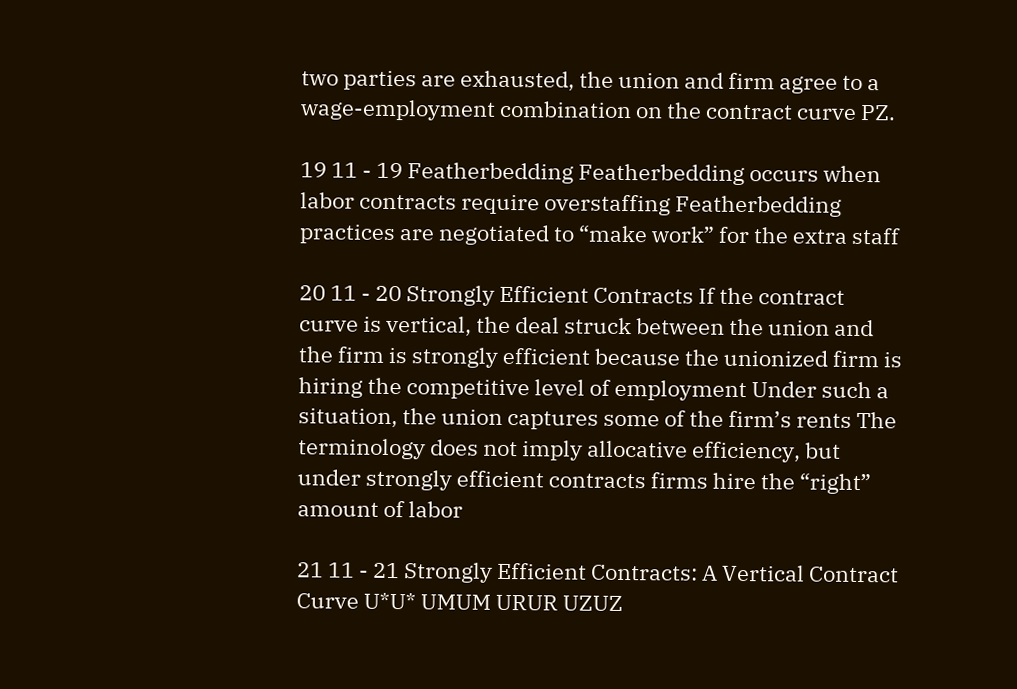two parties are exhausted, the union and firm agree to a wage-employment combination on the contract curve PZ.

19 11 - 19 Featherbedding Featherbedding occurs when labor contracts require overstaffing Featherbedding practices are negotiated to “make work” for the extra staff

20 11 - 20 Strongly Efficient Contracts If the contract curve is vertical, the deal struck between the union and the firm is strongly efficient because the unionized firm is hiring the competitive level of employment Under such a situation, the union captures some of the firm’s rents The terminology does not imply allocative efficiency, but under strongly efficient contracts firms hire the “right” amount of labor

21 11 - 21 Strongly Efficient Contracts: A Vertical Contract Curve U*U* UMUM URUR UZUZ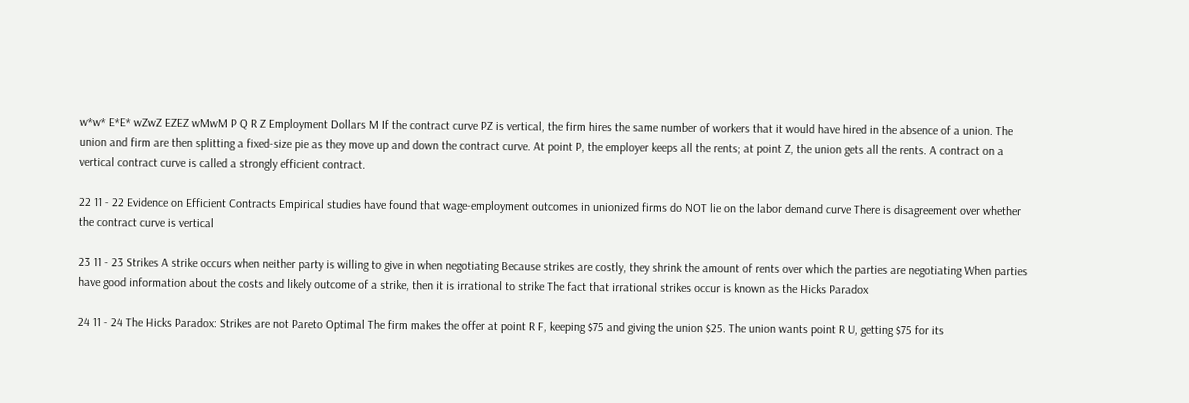w*w* E*E* wZwZ EZEZ wMwM P Q R Z Employment Dollars M If the contract curve PZ is vertical, the firm hires the same number of workers that it would have hired in the absence of a union. The union and firm are then splitting a fixed-size pie as they move up and down the contract curve. At point P, the employer keeps all the rents; at point Z, the union gets all the rents. A contract on a vertical contract curve is called a strongly efficient contract.

22 11 - 22 Evidence on Efficient Contracts Empirical studies have found that wage-employment outcomes in unionized firms do NOT lie on the labor demand curve There is disagreement over whether the contract curve is vertical

23 11 - 23 Strikes A strike occurs when neither party is willing to give in when negotiating Because strikes are costly, they shrink the amount of rents over which the parties are negotiating When parties have good information about the costs and likely outcome of a strike, then it is irrational to strike The fact that irrational strikes occur is known as the Hicks Paradox

24 11 - 24 The Hicks Paradox: Strikes are not Pareto Optimal The firm makes the offer at point R F, keeping $75 and giving the union $25. The union wants point R U, getting $75 for its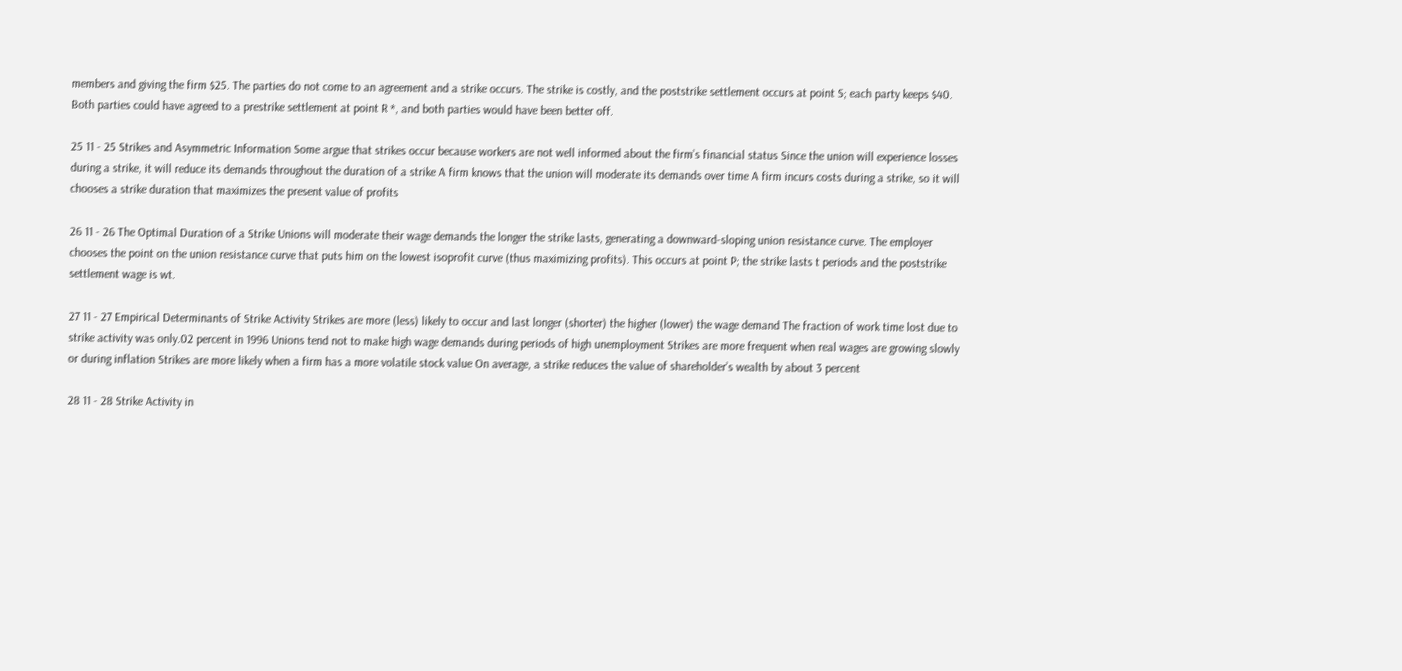members and giving the firm $25. The parties do not come to an agreement and a strike occurs. The strike is costly, and the poststrike settlement occurs at point S; each party keeps $40. Both parties could have agreed to a prestrike settlement at point R *, and both parties would have been better off.

25 11 - 25 Strikes and Asymmetric Information Some argue that strikes occur because workers are not well informed about the firm’s financial status Since the union will experience losses during a strike, it will reduce its demands throughout the duration of a strike A firm knows that the union will moderate its demands over time A firm incurs costs during a strike, so it will chooses a strike duration that maximizes the present value of profits

26 11 - 26 The Optimal Duration of a Strike Unions will moderate their wage demands the longer the strike lasts, generating a downward-sloping union resistance curve. The employer chooses the point on the union resistance curve that puts him on the lowest isoprofit curve (thus maximizing profits). This occurs at point P; the strike lasts t periods and the poststrike settlement wage is wt.

27 11 - 27 Empirical Determinants of Strike Activity Strikes are more (less) likely to occur and last longer (shorter) the higher (lower) the wage demand The fraction of work time lost due to strike activity was only.02 percent in 1996 Unions tend not to make high wage demands during periods of high unemployment Strikes are more frequent when real wages are growing slowly or during inflation Strikes are more likely when a firm has a more volatile stock value On average, a strike reduces the value of shareholder’s wealth by about 3 percent

28 11 - 28 Strike Activity in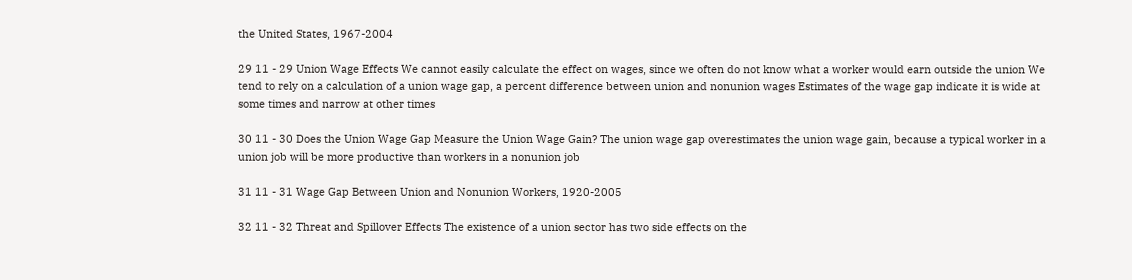the United States, 1967-2004

29 11 - 29 Union Wage Effects We cannot easily calculate the effect on wages, since we often do not know what a worker would earn outside the union We tend to rely on a calculation of a union wage gap, a percent difference between union and nonunion wages Estimates of the wage gap indicate it is wide at some times and narrow at other times

30 11 - 30 Does the Union Wage Gap Measure the Union Wage Gain? The union wage gap overestimates the union wage gain, because a typical worker in a union job will be more productive than workers in a nonunion job

31 11 - 31 Wage Gap Between Union and Nonunion Workers, 1920-2005

32 11 - 32 Threat and Spillover Effects The existence of a union sector has two side effects on the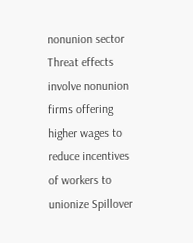nonunion sector Threat effects involve nonunion firms offering higher wages to reduce incentives of workers to unionize Spillover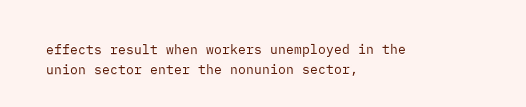effects result when workers unemployed in the union sector enter the nonunion sector,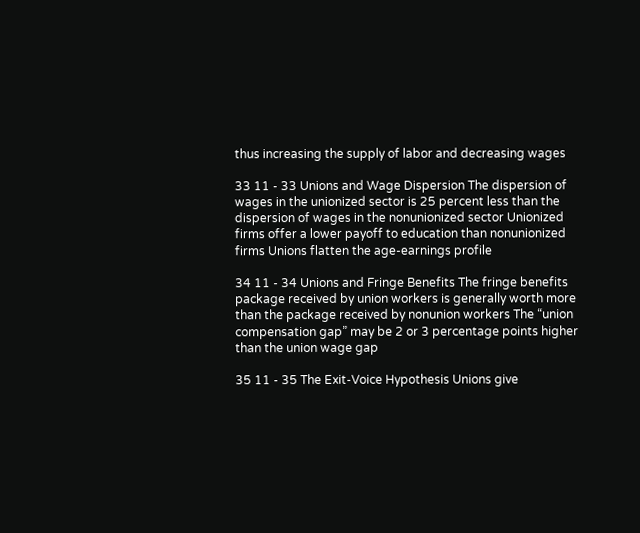thus increasing the supply of labor and decreasing wages

33 11 - 33 Unions and Wage Dispersion The dispersion of wages in the unionized sector is 25 percent less than the dispersion of wages in the nonunionized sector Unionized firms offer a lower payoff to education than nonunionized firms Unions flatten the age-earnings profile

34 11 - 34 Unions and Fringe Benefits The fringe benefits package received by union workers is generally worth more than the package received by nonunion workers The “union compensation gap” may be 2 or 3 percentage points higher than the union wage gap

35 11 - 35 The Exit-Voice Hypothesis Unions give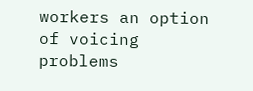workers an option of voicing problems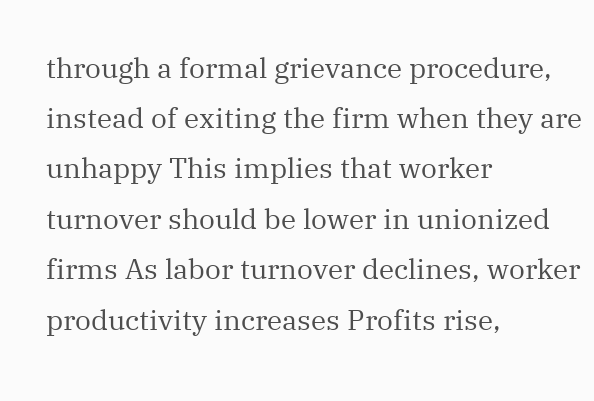through a formal grievance procedure, instead of exiting the firm when they are unhappy This implies that worker turnover should be lower in unionized firms As labor turnover declines, worker productivity increases Profits rise,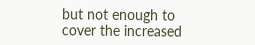but not enough to cover the increased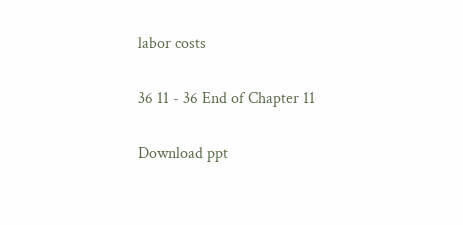labor costs

36 11 - 36 End of Chapter 11

Download ppt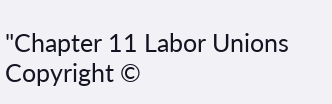"Chapter 11 Labor Unions Copyright ©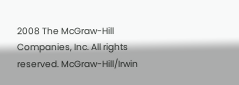2008 The McGraw-Hill Companies, Inc. All rights reserved. McGraw-Hill/Irwin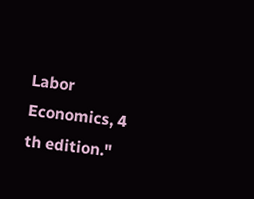Labor Economics, 4 th edition."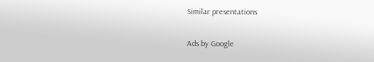Similar presentations

Ads by Google